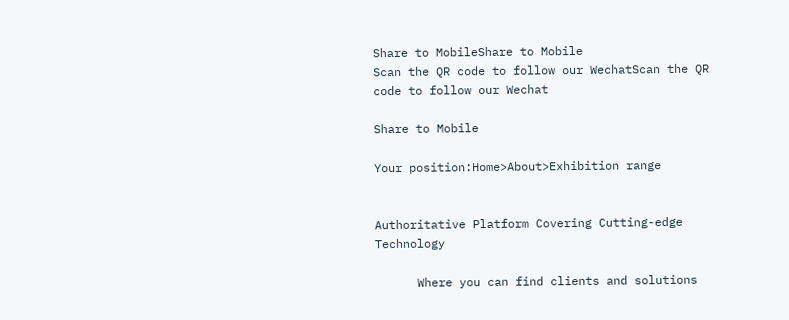Share to MobileShare to Mobile
Scan the QR code to follow our WechatScan the QR code to follow our Wechat

Share to Mobile

Your position:Home>About>Exhibition range


Authoritative Platform Covering Cutting-edge Technology

      Where you can find clients and solutions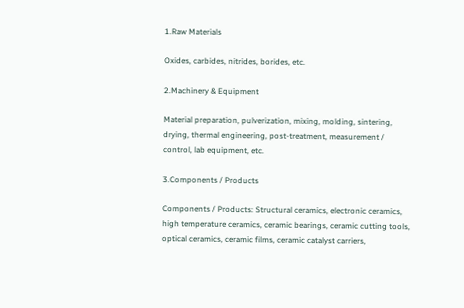1.Raw Materials

Oxides, carbides, nitrides, borides, etc.

2.Machinery & Equipment

Material preparation, pulverization, mixing, molding, sintering, drying, thermal engineering, post-treatment, measurement / control, lab equipment, etc.

3.Components / Products

Components / Products: Structural ceramics, electronic ceramics, high temperature ceramics, ceramic bearings, ceramic cutting tools, optical ceramics, ceramic films, ceramic catalyst carriers,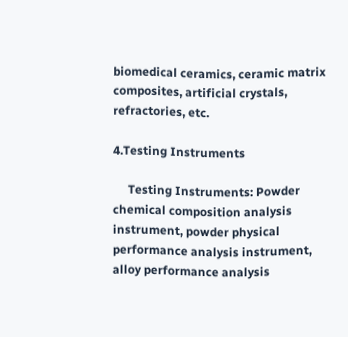biomedical ceramics, ceramic matrix composites, artificial crystals, refractories, etc.

4.Testing Instruments

     Testing Instruments: Powder chemical composition analysis instrument, powder physical performance analysis instrument, alloy performance analysis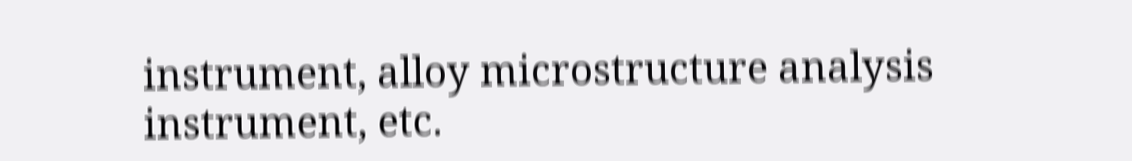instrument, alloy microstructure analysis instrument, etc.